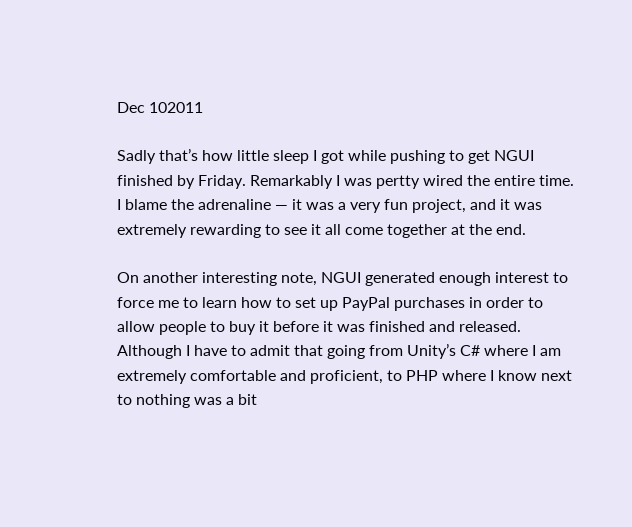Dec 102011

Sadly that’s how little sleep I got while pushing to get NGUI finished by Friday. Remarkably I was pertty wired the entire time. I blame the adrenaline — it was a very fun project, and it was extremely rewarding to see it all come together at the end.

On another interesting note, NGUI generated enough interest to force me to learn how to set up PayPal purchases in order to allow people to buy it before it was finished and released. Although I have to admit that going from Unity’s C# where I am extremely comfortable and proficient, to PHP where I know next to nothing was a bit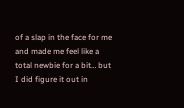of a slap in the face for me and made me feel like a total newbie for a bit… but I did figure it out in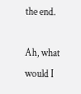the end.

Ah, what would I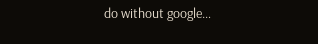do without google…